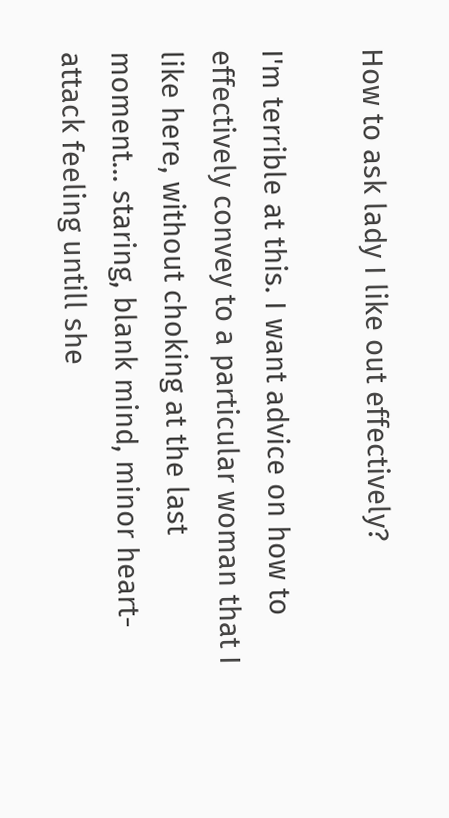How to ask lady I like out effectively?

I'm terrible at this. I want advice on how to effectively convey to a particular woman that I like here, without choking at the last moment... staring, blank mind, minor heart-attack feeling untill she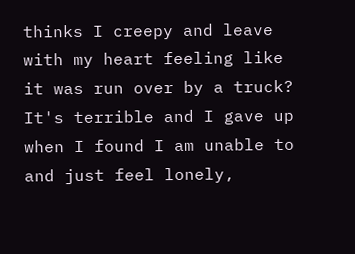thinks I creepy and leave with my heart feeling like it was run over by a truck? It's terrible and I gave up when I found I am unable to and just feel lonely,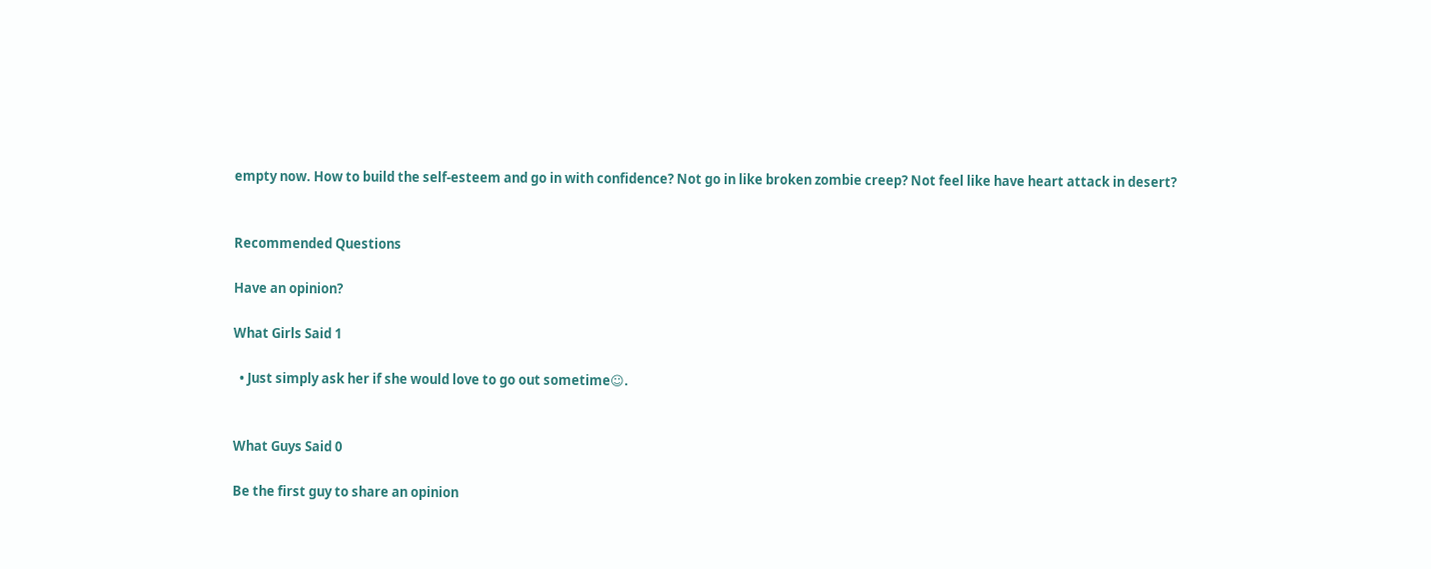empty now. How to build the self-esteem and go in with confidence? Not go in like broken zombie creep? Not feel like have heart attack in desert?


Recommended Questions

Have an opinion?

What Girls Said 1

  • Just simply ask her if she would love to go out sometime☺.


What Guys Said 0

Be the first guy to share an opinion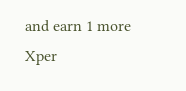and earn 1 more Xper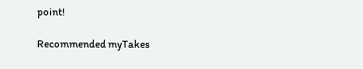point!

Recommended myTakes